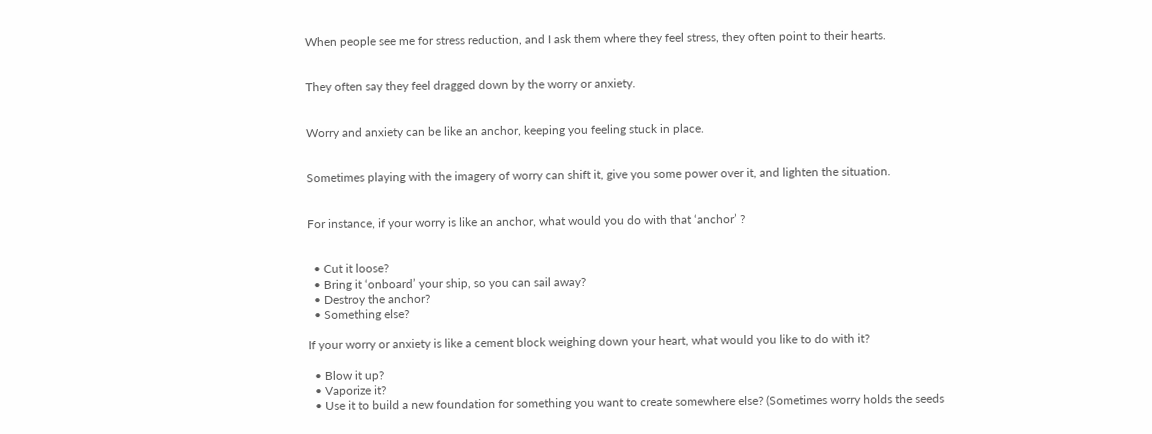When people see me for stress reduction, and I ask them where they feel stress, they often point to their hearts.


They often say they feel dragged down by the worry or anxiety.


Worry and anxiety can be like an anchor, keeping you feeling stuck in place.


Sometimes playing with the imagery of worry can shift it, give you some power over it, and lighten the situation.


For instance, if your worry is like an anchor, what would you do with that ‘anchor’ ?


  • Cut it loose?
  • Bring it ‘onboard’ your ship, so you can sail away?
  • Destroy the anchor?
  • Something else?

If your worry or anxiety is like a cement block weighing down your heart, what would you like to do with it?

  • Blow it up?
  • Vaporize it?
  • Use it to build a new foundation for something you want to create somewhere else? (Sometimes worry holds the seeds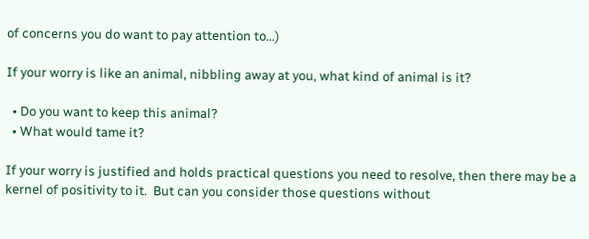of concerns you do want to pay attention to…)

If your worry is like an animal, nibbling away at you, what kind of animal is it?

  • Do you want to keep this animal?
  • What would tame it?

If your worry is justified and holds practical questions you need to resolve, then there may be a kernel of positivity to it.  But can you consider those questions without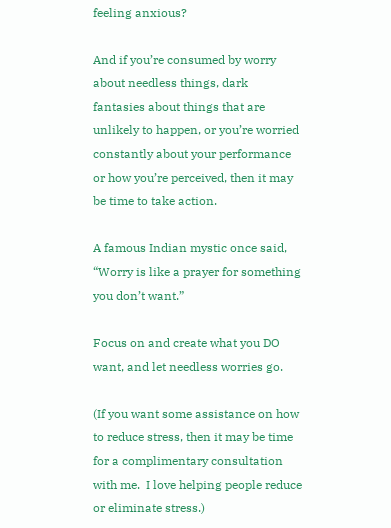feeling anxious?

And if you’re consumed by worry about needless things, dark fantasies about things that are unlikely to happen, or you’re worried constantly about your performance or how you’re perceived, then it may be time to take action.

A famous Indian mystic once said, “Worry is like a prayer for something you don’t want.”

Focus on and create what you DO want, and let needless worries go.

(If you want some assistance on how to reduce stress, then it may be time for a complimentary consultation with me.  I love helping people reduce or eliminate stress.)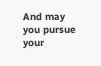And may you pursue your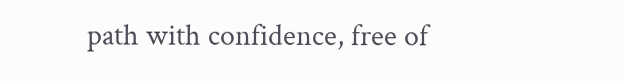path with confidence, free of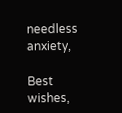needless anxiety,

Best wishes,